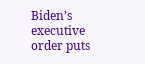Biden’s executive order puts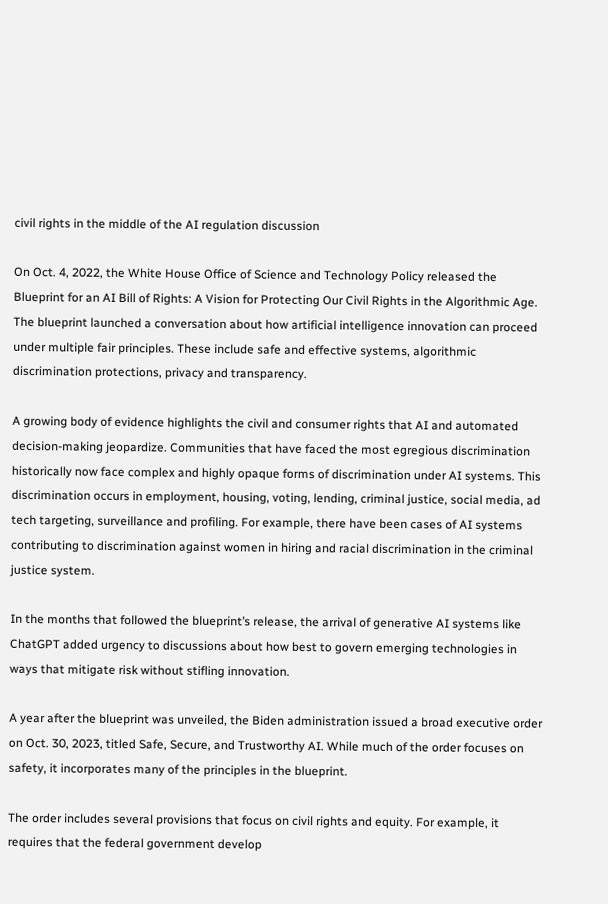civil rights in the middle of the AI regulation discussion

On Oct. 4, 2022, the White House Office of Science and Technology Policy released the Blueprint for an AI Bill of Rights: A Vision for Protecting Our Civil Rights in the Algorithmic Age. The blueprint launched a conversation about how artificial intelligence innovation can proceed under multiple fair principles. These include safe and effective systems, algorithmic discrimination protections, privacy and transparency.

A growing body of evidence highlights the civil and consumer rights that AI and automated decision-making jeopardize. Communities that have faced the most egregious discrimination historically now face complex and highly opaque forms of discrimination under AI systems. This discrimination occurs in employment, housing, voting, lending, criminal justice, social media, ad tech targeting, surveillance and profiling. For example, there have been cases of AI systems contributing to discrimination against women in hiring and racial discrimination in the criminal justice system.

In the months that followed the blueprint’s release, the arrival of generative AI systems like ChatGPT added urgency to discussions about how best to govern emerging technologies in ways that mitigate risk without stifling innovation.

A year after the blueprint was unveiled, the Biden administration issued a broad executive order on Oct. 30, 2023, titled Safe, Secure, and Trustworthy AI. While much of the order focuses on safety, it incorporates many of the principles in the blueprint.

The order includes several provisions that focus on civil rights and equity. For example, it requires that the federal government develop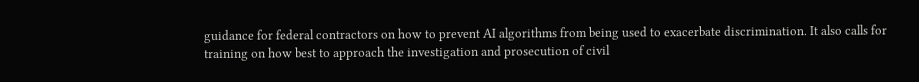guidance for federal contractors on how to prevent AI algorithms from being used to exacerbate discrimination. It also calls for training on how best to approach the investigation and prosecution of civil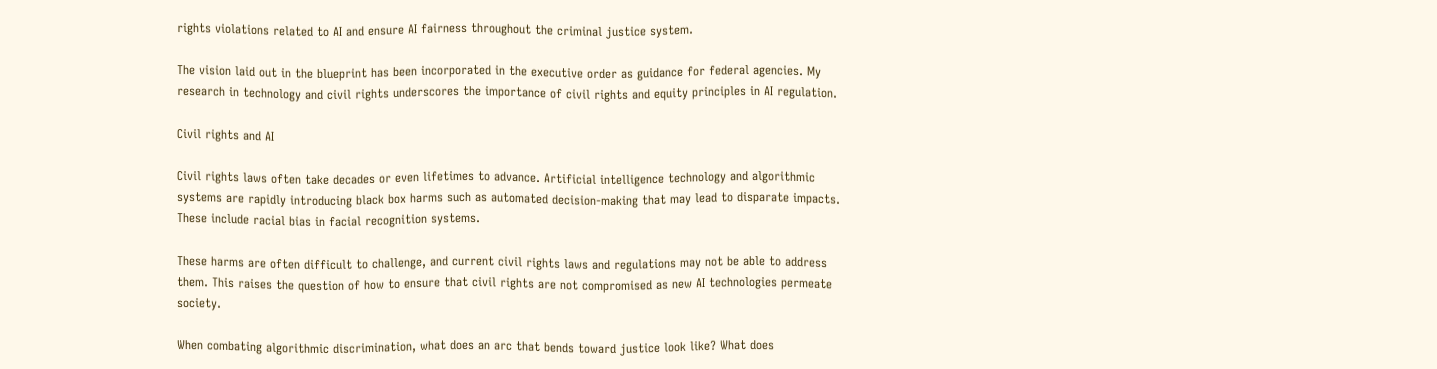rights violations related to AI and ensure AI fairness throughout the criminal justice system.

The vision laid out in the blueprint has been incorporated in the executive order as guidance for federal agencies. My research in technology and civil rights underscores the importance of civil rights and equity principles in AI regulation.

Civil rights and AI

Civil rights laws often take decades or even lifetimes to advance. Artificial intelligence technology and algorithmic systems are rapidly introducing black box harms such as automated decision-making that may lead to disparate impacts. These include racial bias in facial recognition systems.

These harms are often difficult to challenge, and current civil rights laws and regulations may not be able to address them. This raises the question of how to ensure that civil rights are not compromised as new AI technologies permeate society.

When combating algorithmic discrimination, what does an arc that bends toward justice look like? What does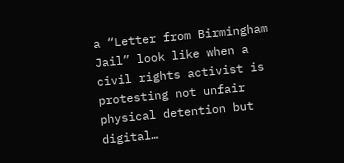a “Letter from Birmingham Jail” look like when a civil rights activist is protesting not unfair physical detention but digital…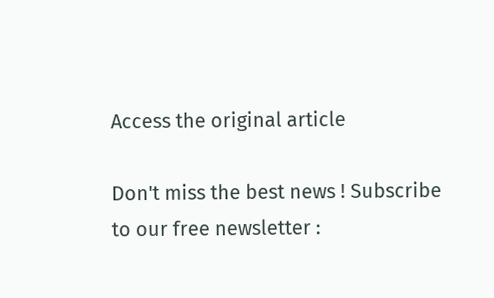Access the original article

Don't miss the best news ! Subscribe to our free newsletter :